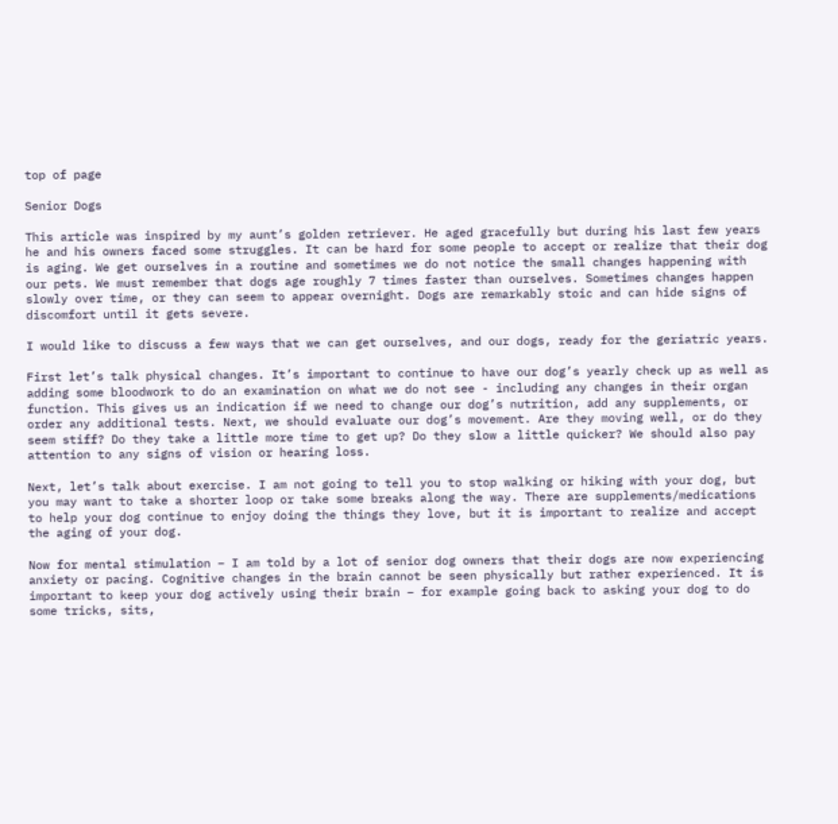top of page

Senior Dogs

This article was inspired by my aunt’s golden retriever. He aged gracefully but during his last few years he and his owners faced some struggles. It can be hard for some people to accept or realize that their dog is aging. We get ourselves in a routine and sometimes we do not notice the small changes happening with our pets. We must remember that dogs age roughly 7 times faster than ourselves. Sometimes changes happen slowly over time, or they can seem to appear overnight. Dogs are remarkably stoic and can hide signs of discomfort until it gets severe.

I would like to discuss a few ways that we can get ourselves, and our dogs, ready for the geriatric years.

First let’s talk physical changes. It’s important to continue to have our dog’s yearly check up as well as adding some bloodwork to do an examination on what we do not see - including any changes in their organ function. This gives us an indication if we need to change our dog’s nutrition, add any supplements, or order any additional tests. Next, we should evaluate our dog’s movement. Are they moving well, or do they seem stiff? Do they take a little more time to get up? Do they slow a little quicker? We should also pay attention to any signs of vision or hearing loss.

Next, let’s talk about exercise. I am not going to tell you to stop walking or hiking with your dog, but you may want to take a shorter loop or take some breaks along the way. There are supplements/medications to help your dog continue to enjoy doing the things they love, but it is important to realize and accept the aging of your dog.

Now for mental stimulation – I am told by a lot of senior dog owners that their dogs are now experiencing anxiety or pacing. Cognitive changes in the brain cannot be seen physically but rather experienced. It is important to keep your dog actively using their brain – for example going back to asking your dog to do some tricks, sits,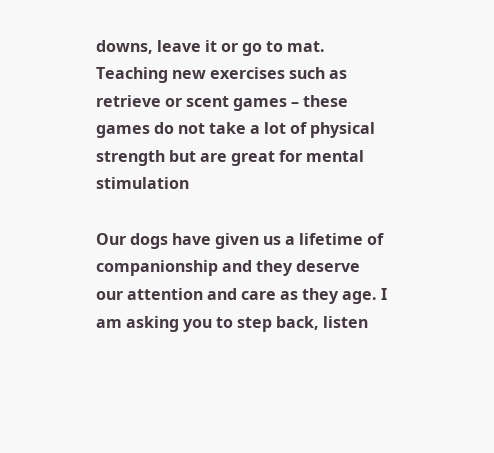downs, leave it or go to mat. Teaching new exercises such as retrieve or scent games – these games do not take a lot of physical strength but are great for mental stimulation

Our dogs have given us a lifetime of companionship and they deserve our attention and care as they age. I am asking you to step back, listen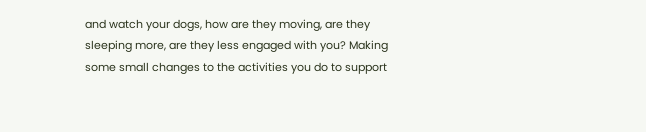and watch your dogs, how are they moving, are they sleeping more, are they less engaged with you? Making some small changes to the activities you do to support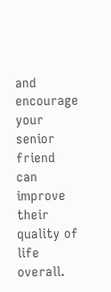and encourage your senior friend can improve their quality of life overall.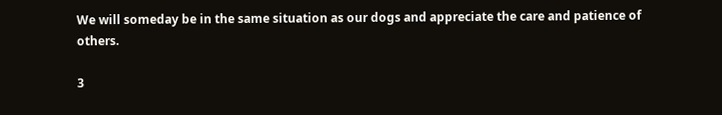We will someday be in the same situation as our dogs and appreciate the care and patience of others.

3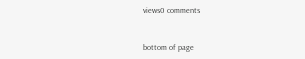views0 comments


bottom of page